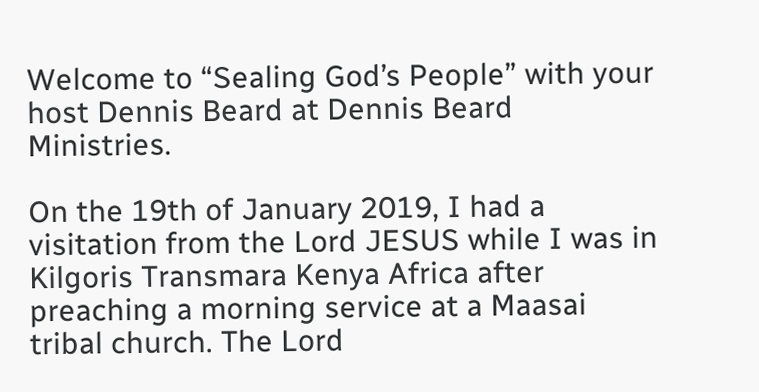Welcome to “Sealing God’s People” with your host Dennis Beard at Dennis Beard Ministries.

On the 19th of January 2019, I had a visitation from the Lord JESUS while I was in Kilgoris Transmara Kenya Africa after preaching a morning service at a Maasai tribal church. The Lord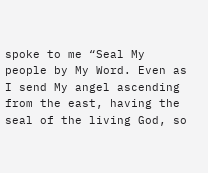spoke to me “Seal My people by My Word. Even as I send My angel ascending from the east, having the seal of the living God, so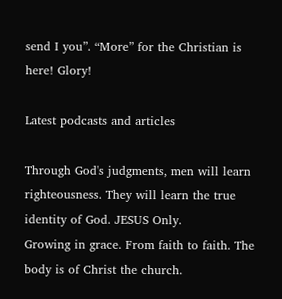send I you”. “More” for the Christian is here! Glory!

Latest podcasts and articles

Through God's judgments, men will learn righteousness. They will learn the true identity of God. JESUS Only.
Growing in grace. From faith to faith. The body is of Christ the church.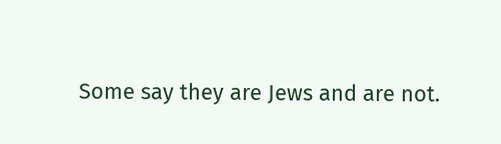Some say they are Jews and are not.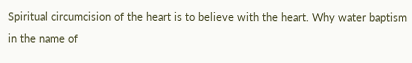Spiritual circumcision of the heart is to believe with the heart. Why water baptism in the name of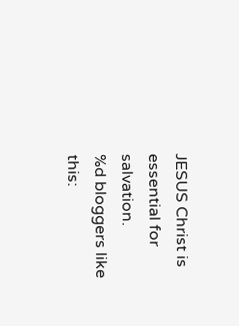JESUS Christ is essential for salvation.
%d bloggers like this: